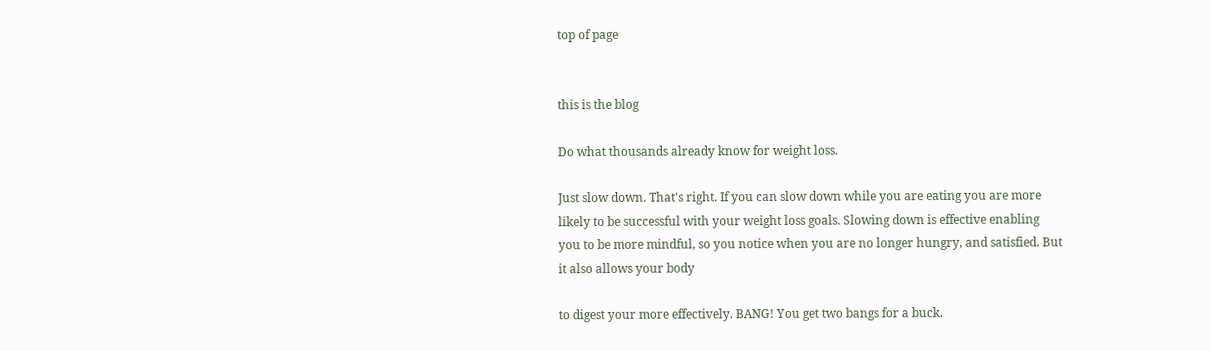top of page


this is the blog

Do what thousands already know for weight loss.

Just slow down. That's right. If you can slow down while you are eating you are more likely to be successful with your weight loss goals. Slowing down is effective enabling you to be more mindful, so you notice when you are no longer hungry, and satisfied. But it also allows your body

to digest your more effectively. BANG! You get two bangs for a buck.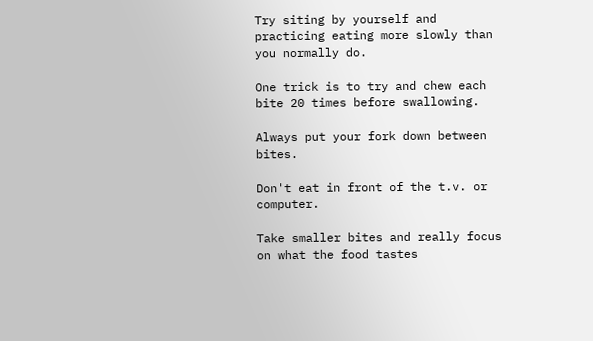Try siting by yourself and practicing eating more slowly than you normally do.

One trick is to try and chew each bite 20 times before swallowing.

Always put your fork down between bites.

Don't eat in front of the t.v. or computer.

Take smaller bites and really focus on what the food tastes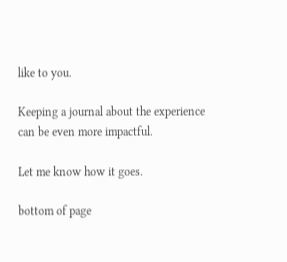like to you.

Keeping a journal about the experience can be even more impactful.

Let me know how it goes.

bottom of page